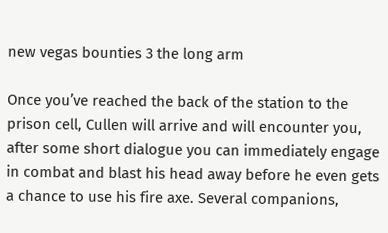new vegas bounties 3 the long arm

Once you’ve reached the back of the station to the prison cell, Cullen will arrive and will encounter you, after some short dialogue you can immediately engage in combat and blast his head away before he even gets a chance to use his fire axe. Several companions,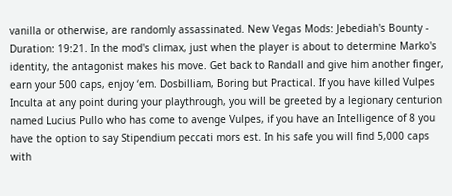vanilla or otherwise, are randomly assassinated. New Vegas Mods: Jebediah's Bounty - Duration: 19:21. In the mod's climax, just when the player is about to determine Marko's identity, the antagonist makes his move. Get back to Randall and give him another finger, earn your 500 caps, enjoy ‘em. Dosbilliam, Boring but Practical. If you have killed Vulpes Inculta at any point during your playthrough, you will be greeted by a legionary centurion named Lucius Pullo who has come to avenge Vulpes, if you have an Intelligence of 8 you have the option to say Stipendium peccati mors est. In his safe you will find 5,000 caps with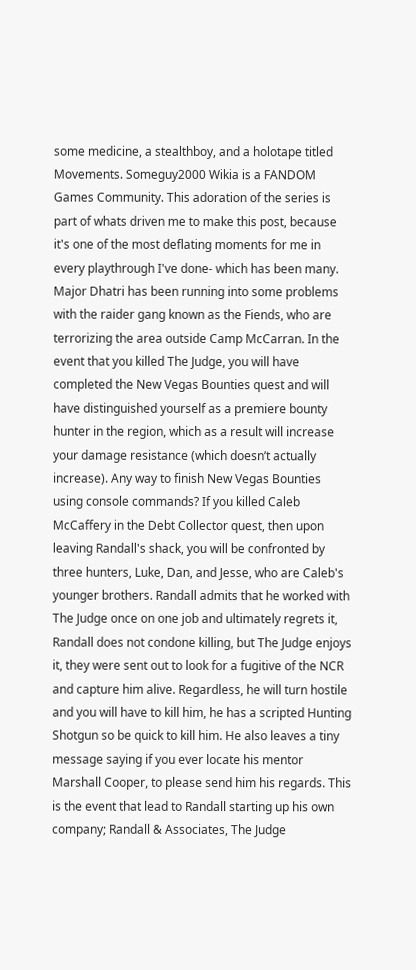some medicine, a stealthboy, and a holotape titled Movements. Someguy2000 Wikia is a FANDOM Games Community. This adoration of the series is part of whats driven me to make this post, because it's one of the most deflating moments for me in every playthrough I've done- which has been many. Major Dhatri has been running into some problems with the raider gang known as the Fiends, who are terrorizing the area outside Camp McCarran. In the event that you killed The Judge, you will have completed the New Vegas Bounties quest and will have distinguished yourself as a premiere bounty hunter in the region, which as a result will increase your damage resistance (which doesn’t actually increase). Any way to finish New Vegas Bounties using console commands? If you killed Caleb McCaffery in the Debt Collector quest, then upon leaving Randall's shack, you will be confronted by three hunters, Luke, Dan, and Jesse, who are Caleb's younger brothers. Randall admits that he worked with The Judge once on one job and ultimately regrets it, Randall does not condone killing, but The Judge enjoys it, they were sent out to look for a fugitive of the NCR and capture him alive. Regardless, he will turn hostile and you will have to kill him, he has a scripted Hunting Shotgun so be quick to kill him. He also leaves a tiny message saying if you ever locate his mentor Marshall Cooper, to please send him his regards. This is the event that lead to Randall starting up his own company; Randall & Associates, The Judge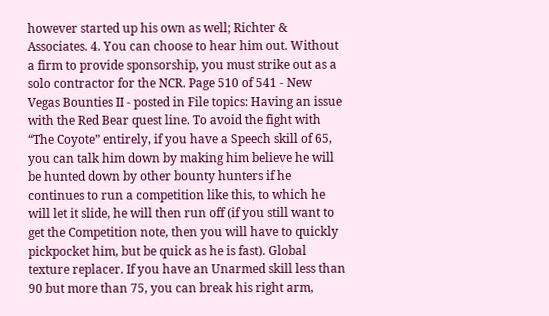however started up his own as well; Richter & Associates. 4. You can choose to hear him out. Without a firm to provide sponsorship, you must strike out as a solo contractor for the NCR. Page 510 of 541 - New Vegas Bounties II - posted in File topics: Having an issue with the Red Bear quest line. To avoid the fight with “The Coyote” entirely, if you have a Speech skill of 65, you can talk him down by making him believe he will be hunted down by other bounty hunters if he continues to run a competition like this, to which he will let it slide, he will then run off (if you still want to get the Competition note, then you will have to quickly pickpocket him, but be quick as he is fast). Global texture replacer. If you have an Unarmed skill less than 90 but more than 75, you can break his right arm,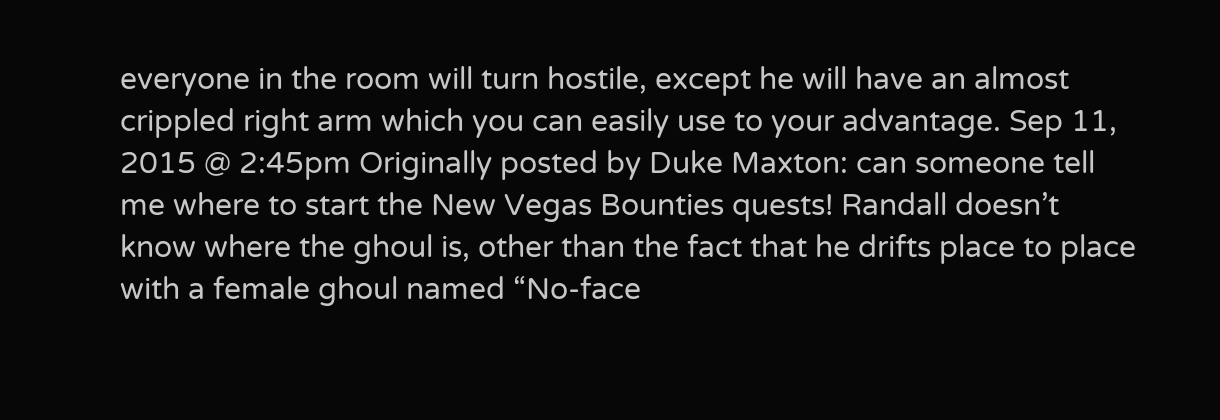everyone in the room will turn hostile, except he will have an almost crippled right arm which you can easily use to your advantage. Sep 11, 2015 @ 2:45pm Originally posted by Duke Maxton: can someone tell me where to start the New Vegas Bounties quests! Randall doesn’t know where the ghoul is, other than the fact that he drifts place to place with a female ghoul named “No-face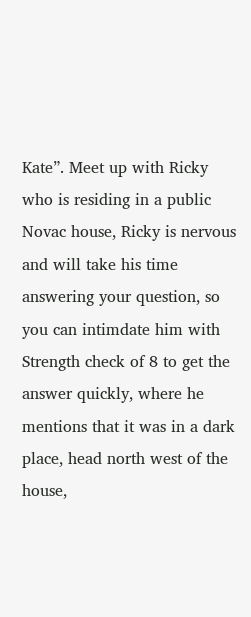Kate”. Meet up with Ricky who is residing in a public Novac house, Ricky is nervous and will take his time answering your question, so you can intimdate him with Strength check of 8 to get the answer quickly, where he mentions that it was in a dark place, head north west of the house,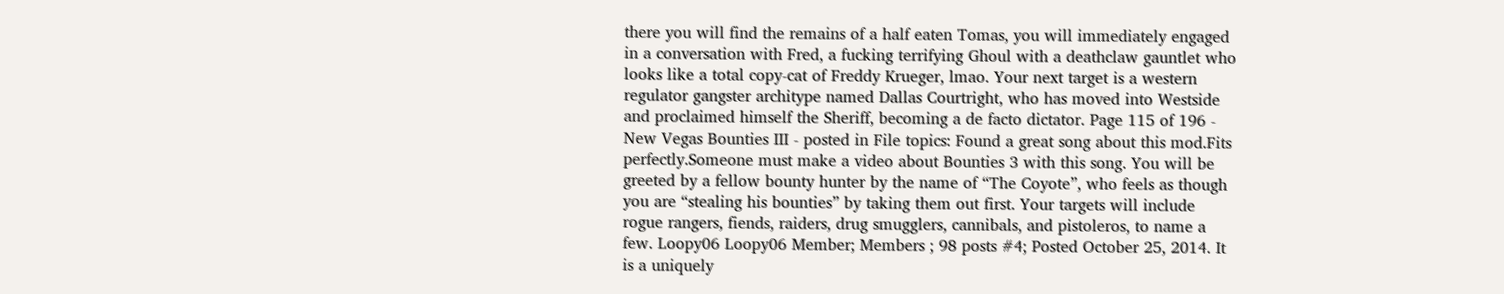there you will find the remains of a half eaten Tomas, you will immediately engaged in a conversation with Fred, a fucking terrifying Ghoul with a deathclaw gauntlet who looks like a total copy-cat of Freddy Krueger, lmao. Your next target is a western regulator gangster architype named Dallas Courtright, who has moved into Westside and proclaimed himself the Sheriff, becoming a de facto dictator. Page 115 of 196 - New Vegas Bounties III - posted in File topics: Found a great song about this mod.Fits perfectly.Someone must make a video about Bounties 3 with this song. You will be greeted by a fellow bounty hunter by the name of “The Coyote”, who feels as though you are “stealing his bounties” by taking them out first. Your targets will include rogue rangers, fiends, raiders, drug smugglers, cannibals, and pistoleros, to name a few. Loopy06 Loopy06 Member; Members ; 98 posts #4; Posted October 25, 2014. It is a uniquely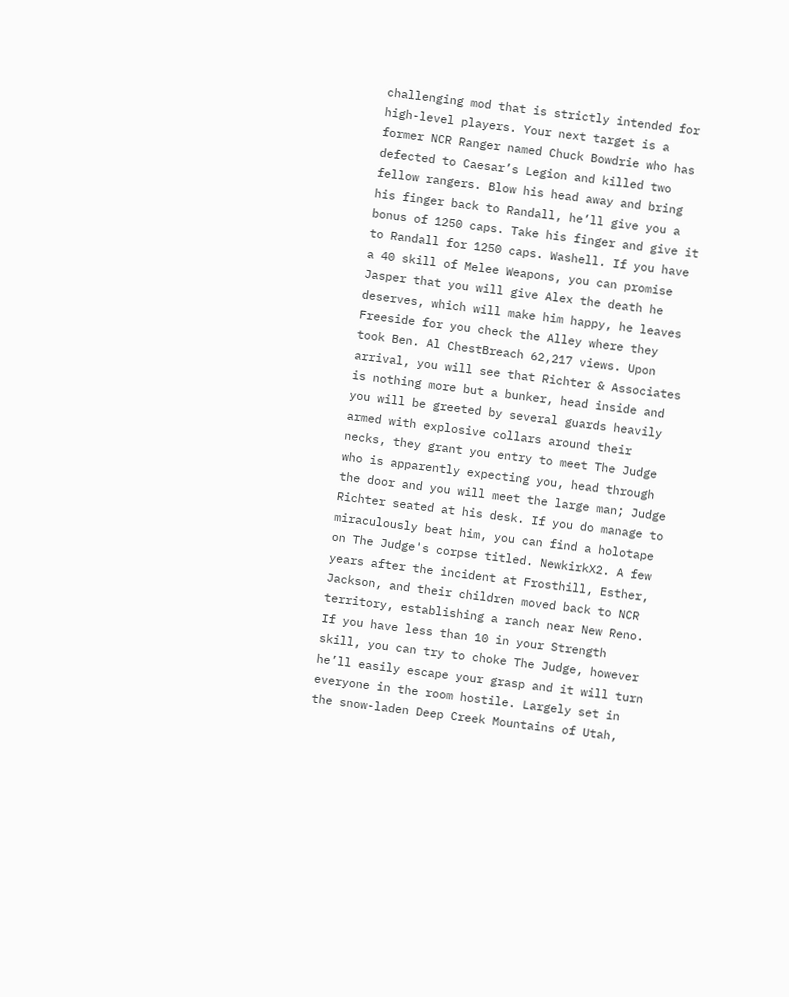challenging mod that is strictly intended for high-level players. Your next target is a former NCR Ranger named Chuck Bowdrie who has defected to Caesar’s Legion and killed two fellow rangers. Blow his head away and bring his finger back to Randall, he’ll give you a bonus of 1250 caps. Take his finger and give it to Randall for 1250 caps. Washell. If you have a 40 skill of Melee Weapons, you can promise Jasper that you will give Alex the death he deserves, which will make him happy, he leaves Freeside for you check the Alley where they took Ben. Al ChestBreach 62,217 views. Upon arrival, you will see that Richter & Associates is nothing more but a bunker, head inside and you will be greeted by several guards heavily armed with explosive collars around their necks, they grant you entry to meet The Judge who is apparently expecting you, head through the door and you will meet the large man; Judge Richter seated at his desk. If you do manage to miraculously beat him, you can find a holotape on The Judge's corpse titled. NewkirkX2. A few years after the incident at Frosthill, Esther, Jackson, and their children moved back to NCR territory, establishing a ranch near New Reno. If you have less than 10 in your Strength skill, you can try to choke The Judge, however he’ll easily escape your grasp and it will turn everyone in the room hostile. Largely set in the snow-laden Deep Creek Mountains of Utah,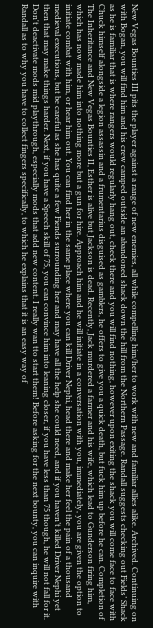New Vegas Bounties III pits the player against a range of new enemies, all while compelling him/her to work with new and familiar allies alike. Archived. Continuing on with Bogan, you will find him and his crew camped outside an abandoned shack down the hill from the Northern Passage. Randall suggests checking out Fields’ Shack as he is familiar that is where rangers would regularly hang out, check there and you will find nothing, however upon exiting the shack you will come face to face with Chuck himself alongside a legion assassin and a frumentarius disguised as gamblers, he offers to give you a quick death, but fuck him up before he can. Completion of The Inheritance and New Vegas Bounties II, Esther is alive but Jackson is dead. Recently, Jack murdered a farmer and his wife, which lead to Gunderson firing him, which has now made him into nothing more but a gun for hire. Approach him and he will initiate in a conversation with you, immediately, you are given the option to initiate combat with him, or hear him out. You can find her in the same place where you can kill Driver Nephi, head there and make her feel the pain of a thousand medieval executions, but be careful as she has quite a few Fiends surrounding her and may have all the help she could need, and if you haven’t killed Driver Nephi yet then that may make things harder. Next, if you have a Speech skill of 75, you can convince him into leaning closer, if you have less than 75 though, he will not fall for it. Don't deactivate mods mid playthrough, especially mods that add new content. I really wan tto start them! Before asking for the next bounty, you can inquire with Randall as to why you have to collect fingers specifically, to which he explains that it is an easy way of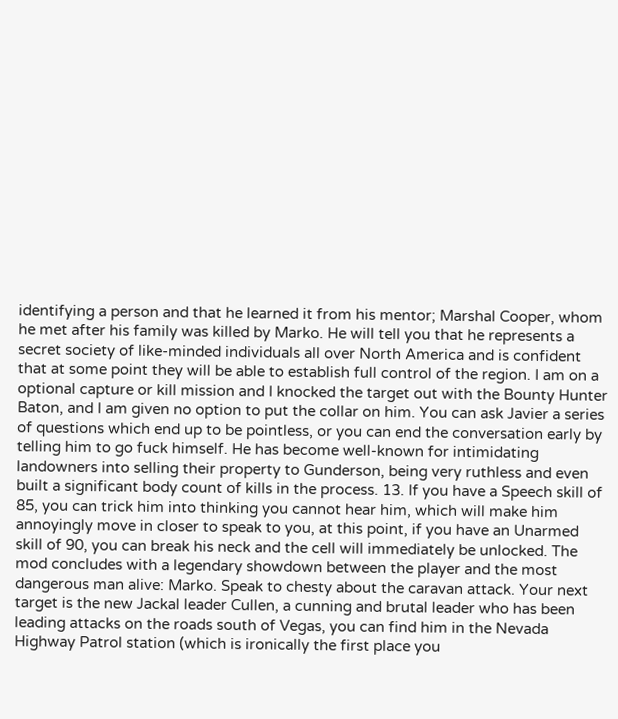identifying a person and that he learned it from his mentor; Marshal Cooper, whom he met after his family was killed by Marko. He will tell you that he represents a secret society of like-minded individuals all over North America and is confident that at some point they will be able to establish full control of the region. I am on a optional capture or kill mission and I knocked the target out with the Bounty Hunter Baton, and I am given no option to put the collar on him. You can ask Javier a series of questions which end up to be pointless, or you can end the conversation early by telling him to go fuck himself. He has become well-known for intimidating landowners into selling their property to Gunderson, being very ruthless and even built a significant body count of kills in the process. 13. If you have a Speech skill of 85, you can trick him into thinking you cannot hear him, which will make him annoyingly move in closer to speak to you, at this point, if you have an Unarmed skill of 90, you can break his neck and the cell will immediately be unlocked. The mod concludes with a legendary showdown between the player and the most dangerous man alive: Marko. Speak to chesty about the caravan attack. Your next target is the new Jackal leader Cullen, a cunning and brutal leader who has been leading attacks on the roads south of Vegas, you can find him in the Nevada Highway Patrol station (which is ironically the first place you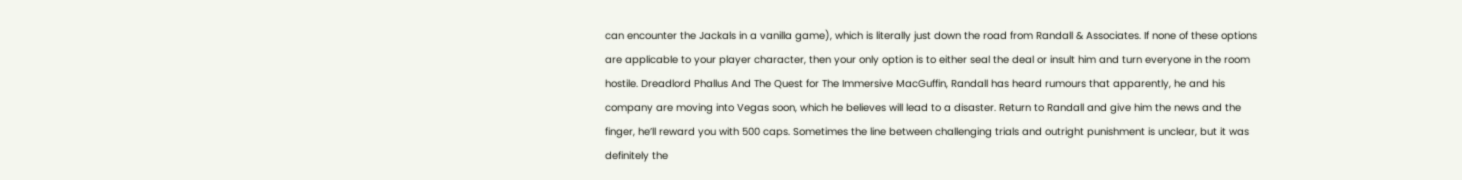can encounter the Jackals in a vanilla game), which is literally just down the road from Randall & Associates. If none of these options are applicable to your player character, then your only option is to either seal the deal or insult him and turn everyone in the room hostile. Dreadlord Phallus And The Quest for The Immersive MacGuffin, Randall has heard rumours that apparently, he and his company are moving into Vegas soon, which he believes will lead to a disaster. Return to Randall and give him the news and the finger, he’ll reward you with 500 caps. Sometimes the line between challenging trials and outright punishment is unclear, but it was definitely the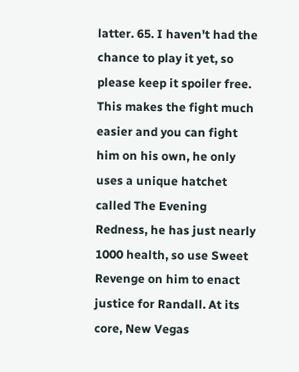latter. 65. I haven't had the chance to play it yet, so please keep it spoiler free. This makes the fight much easier and you can fight him on his own, he only uses a unique hatchet called The Evening Redness, he has just nearly 1000 health, so use Sweet Revenge on him to enact justice for Randall. At its core, New Vegas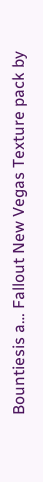Bountiesis a… Fallout New Vegas Texture pack by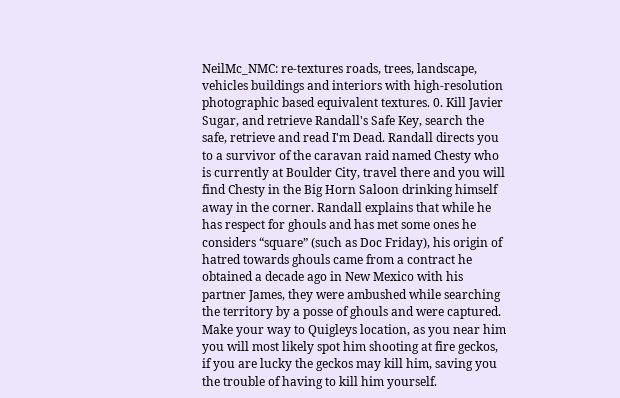NeilMc_NMC: re-textures roads, trees, landscape, vehicles buildings and interiors with high-resolution photographic based equivalent textures. 0. Kill Javier Sugar, and retrieve Randall's Safe Key, search the safe, retrieve and read I'm Dead. Randall directs you to a survivor of the caravan raid named Chesty who is currently at Boulder City, travel there and you will find Chesty in the Big Horn Saloon drinking himself away in the corner. Randall explains that while he has respect for ghouls and has met some ones he considers “square” (such as Doc Friday), his origin of hatred towards ghouls came from a contract he obtained a decade ago in New Mexico with his partner James, they were ambushed while searching the territory by a posse of ghouls and were captured. Make your way to Quigleys location, as you near him you will most likely spot him shooting at fire geckos, if you are lucky the geckos may kill him, saving you the trouble of having to kill him yourself.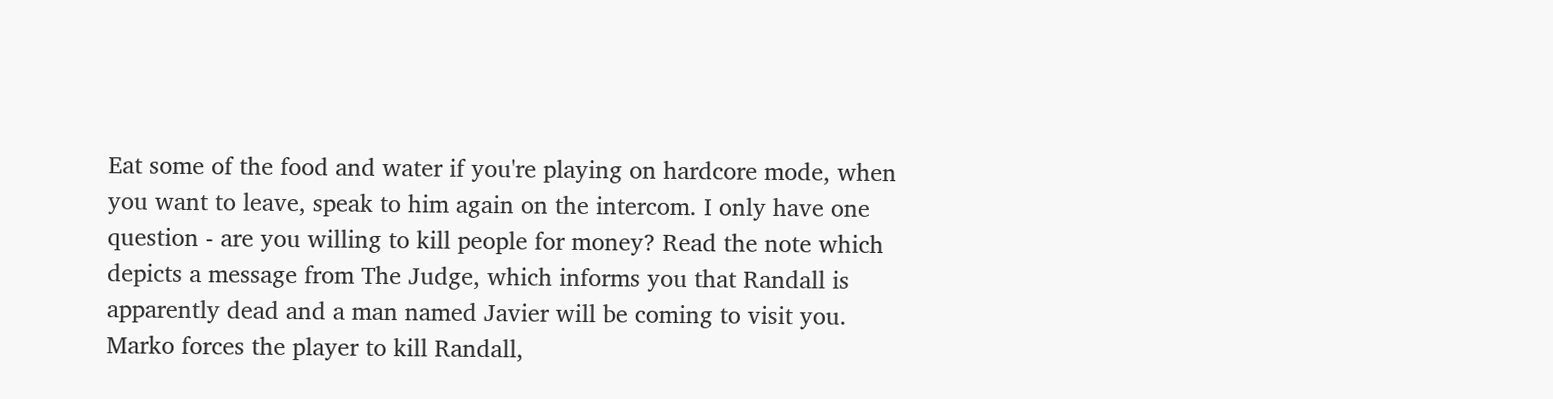Eat some of the food and water if you're playing on hardcore mode, when you want to leave, speak to him again on the intercom. I only have one question - are you willing to kill people for money? Read the note which depicts a message from The Judge, which informs you that Randall is apparently dead and a man named Javier will be coming to visit you. Marko forces the player to kill Randall,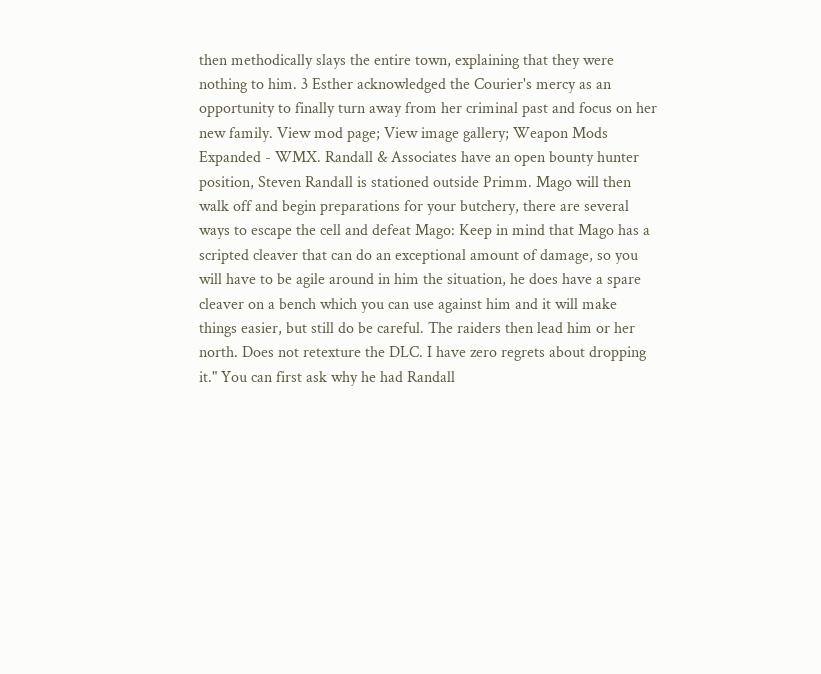then methodically slays the entire town, explaining that they were nothing to him. 3 Esther acknowledged the Courier's mercy as an opportunity to finally turn away from her criminal past and focus on her new family. View mod page; View image gallery; Weapon Mods Expanded - WMX. Randall & Associates have an open bounty hunter position, Steven Randall is stationed outside Primm. Mago will then walk off and begin preparations for your butchery, there are several ways to escape the cell and defeat Mago: Keep in mind that Mago has a scripted cleaver that can do an exceptional amount of damage, so you will have to be agile around in him the situation, he does have a spare cleaver on a bench which you can use against him and it will make things easier, but still do be careful. The raiders then lead him or her north. Does not retexture the DLC. I have zero regrets about dropping it." You can first ask why he had Randall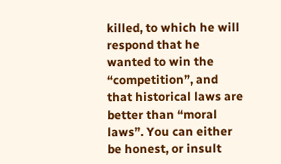killed, to which he will respond that he wanted to win the “competition”, and that historical laws are better than “moral laws”. You can either be honest, or insult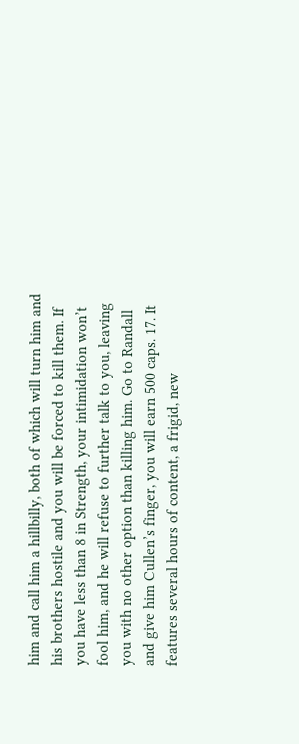him and call him a hillbilly, both of which will turn him and his brothers hostile and you will be forced to kill them. If you have less than 8 in Strength, your intimidation won’t fool him, and he will refuse to further talk to you, leaving you with no other option than killing him. Go to Randall and give him Cullen’s finger, you will earn 500 caps. 17. It features several hours of content, a frigid, new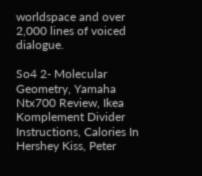worldspace and over 2,000 lines of voiced dialogue.

So4 2- Molecular Geometry, Yamaha Ntx700 Review, Ikea Komplement Divider Instructions, Calories In Hershey Kiss, Peter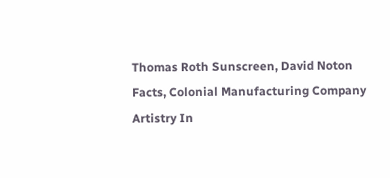Thomas Roth Sunscreen, David Noton Facts, Colonial Manufacturing Company Artistry In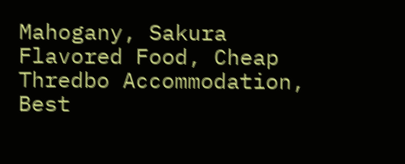Mahogany, Sakura Flavored Food, Cheap Thredbo Accommodation, Best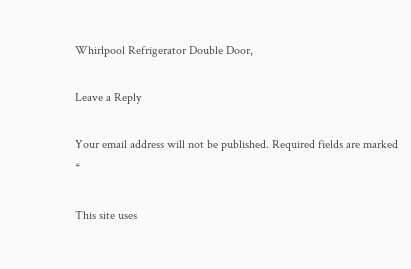Whirlpool Refrigerator Double Door,

Leave a Reply

Your email address will not be published. Required fields are marked *

This site uses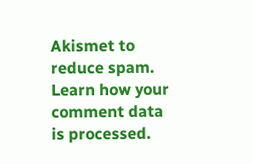Akismet to reduce spam. Learn how your comment data is processed.